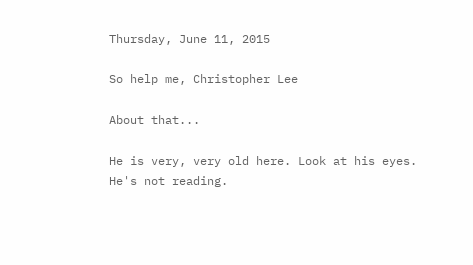Thursday, June 11, 2015

So help me, Christopher Lee

About that...

He is very, very old here. Look at his eyes. He's not reading.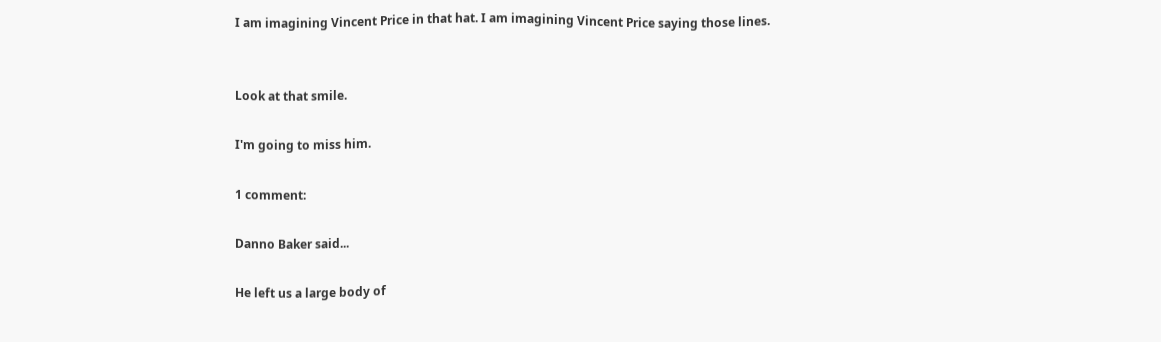I am imagining Vincent Price in that hat. I am imagining Vincent Price saying those lines.


Look at that smile.

I'm going to miss him.

1 comment:

Danno Baker said...

He left us a large body of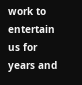work to entertain us for years and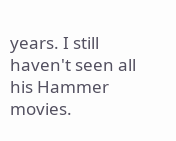years. I still haven't seen all his Hammer movies.